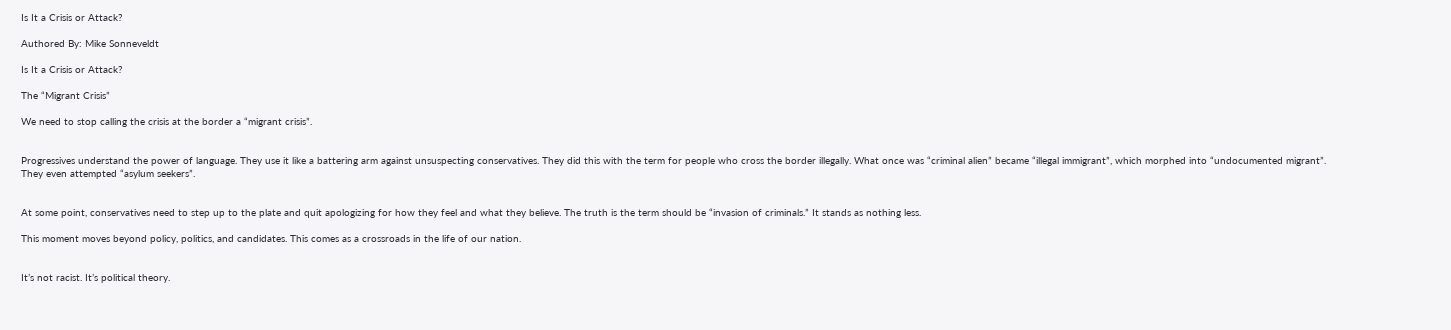Is It a Crisis or Attack?

Authored By: Mike Sonneveldt

Is It a Crisis or Attack?

The “Migrant Crisis”

We need to stop calling the crisis at the border a “migrant crisis”.


Progressives understand the power of language. They use it like a battering arm against unsuspecting conservatives. They did this with the term for people who cross the border illegally. What once was “criminal alien” became “illegal immigrant”, which morphed into “undocumented migrant”. They even attempted “asylum seekers”.


At some point, conservatives need to step up to the plate and quit apologizing for how they feel and what they believe. The truth is the term should be “invasion of criminals.” It stands as nothing less.

This moment moves beyond policy, politics, and candidates. This comes as a crossroads in the life of our nation.


It’s not racist. It’s political theory.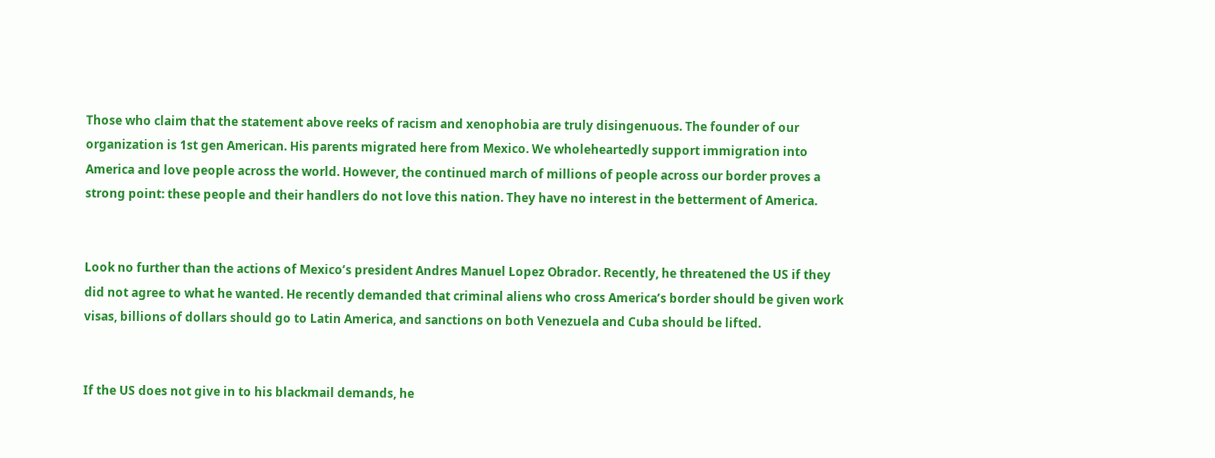Those who claim that the statement above reeks of racism and xenophobia are truly disingenuous. The founder of our organization is 1st gen American. His parents migrated here from Mexico. We wholeheartedly support immigration into America and love people across the world. However, the continued march of millions of people across our border proves a strong point: these people and their handlers do not love this nation. They have no interest in the betterment of America.


Look no further than the actions of Mexico’s president Andres Manuel Lopez Obrador. Recently, he threatened the US if they did not agree to what he wanted. He recently demanded that criminal aliens who cross America’s border should be given work visas, billions of dollars should go to Latin America, and sanctions on both Venezuela and Cuba should be lifted.


If the US does not give in to his blackmail demands, he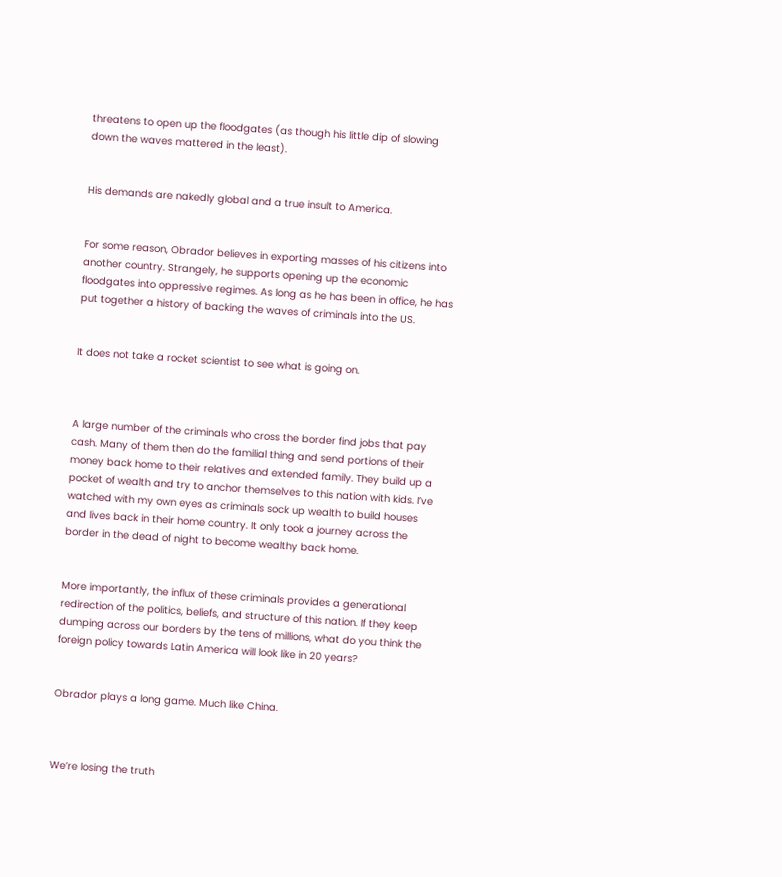threatens to open up the floodgates (as though his little dip of slowing down the waves mattered in the least).


His demands are nakedly global and a true insult to America.


For some reason, Obrador believes in exporting masses of his citizens into another country. Strangely, he supports opening up the economic floodgates into oppressive regimes. As long as he has been in office, he has put together a history of backing the waves of criminals into the US.


It does not take a rocket scientist to see what is going on.



A large number of the criminals who cross the border find jobs that pay cash. Many of them then do the familial thing and send portions of their money back home to their relatives and extended family. They build up a pocket of wealth and try to anchor themselves to this nation with kids. I’ve watched with my own eyes as criminals sock up wealth to build houses and lives back in their home country. It only took a journey across the border in the dead of night to become wealthy back home.


More importantly, the influx of these criminals provides a generational redirection of the politics, beliefs, and structure of this nation. If they keep dumping across our borders by the tens of millions, what do you think the foreign policy towards Latin America will look like in 20 years?


Obrador plays a long game. Much like China.



We’re losing the truth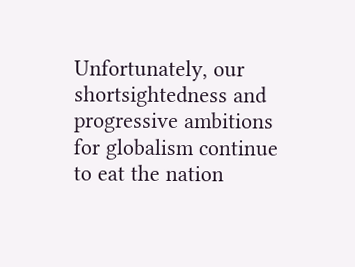Unfortunately, our shortsightedness and progressive ambitions for globalism continue to eat the nation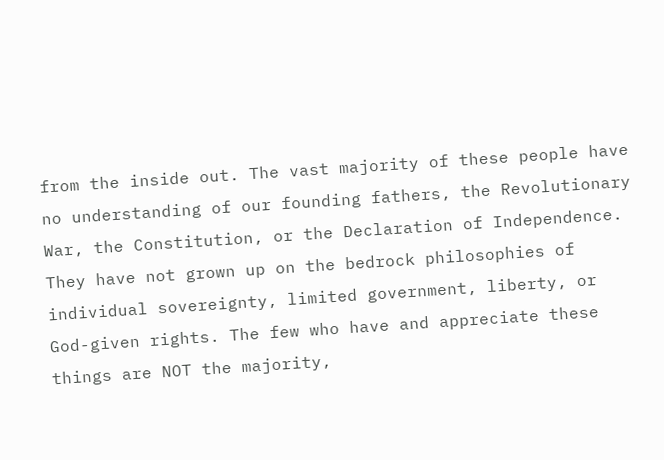from the inside out. The vast majority of these people have no understanding of our founding fathers, the Revolutionary War, the Constitution, or the Declaration of Independence. They have not grown up on the bedrock philosophies of individual sovereignty, limited government, liberty, or God-given rights. The few who have and appreciate these things are NOT the majority,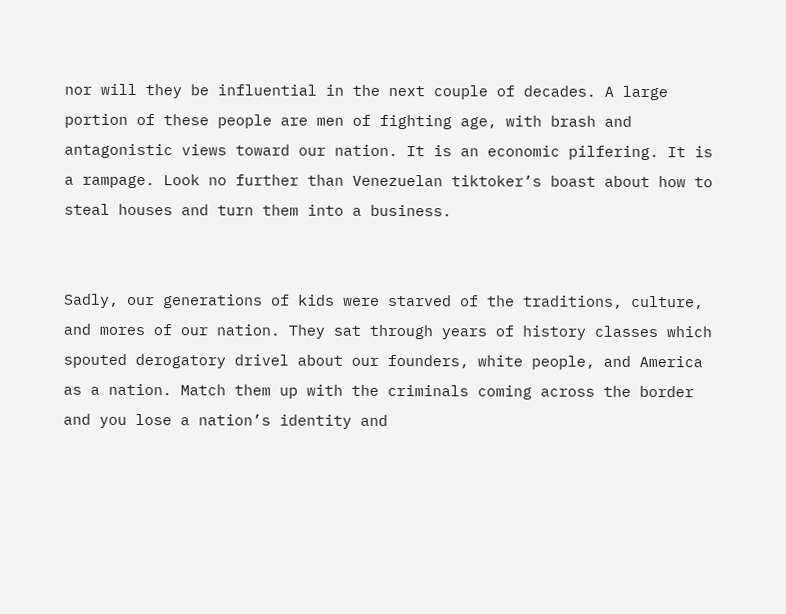nor will they be influential in the next couple of decades. A large portion of these people are men of fighting age, with brash and antagonistic views toward our nation. It is an economic pilfering. It is a rampage. Look no further than Venezuelan tiktoker’s boast about how to steal houses and turn them into a business.


Sadly, our generations of kids were starved of the traditions, culture, and mores of our nation. They sat through years of history classes which spouted derogatory drivel about our founders, white people, and America as a nation. Match them up with the criminals coming across the border and you lose a nation’s identity and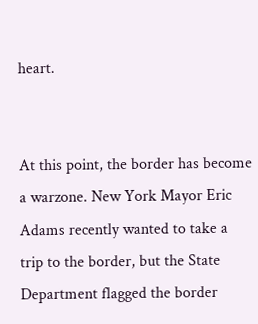heart.


At this point, the border has become a warzone. New York Mayor Eric Adams recently wanted to take a trip to the border, but the State Department flagged the border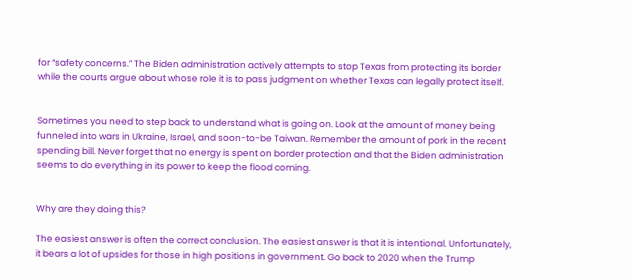for “safety concerns.” The Biden administration actively attempts to stop Texas from protecting its border while the courts argue about whose role it is to pass judgment on whether Texas can legally protect itself.


Sometimes you need to step back to understand what is going on. Look at the amount of money being funneled into wars in Ukraine, Israel, and soon-to-be Taiwan. Remember the amount of pork in the recent spending bill. Never forget that no energy is spent on border protection and that the Biden administration seems to do everything in its power to keep the flood coming.


Why are they doing this?

The easiest answer is often the correct conclusion. The easiest answer is that it is intentional. Unfortunately, it bears a lot of upsides for those in high positions in government. Go back to 2020 when the Trump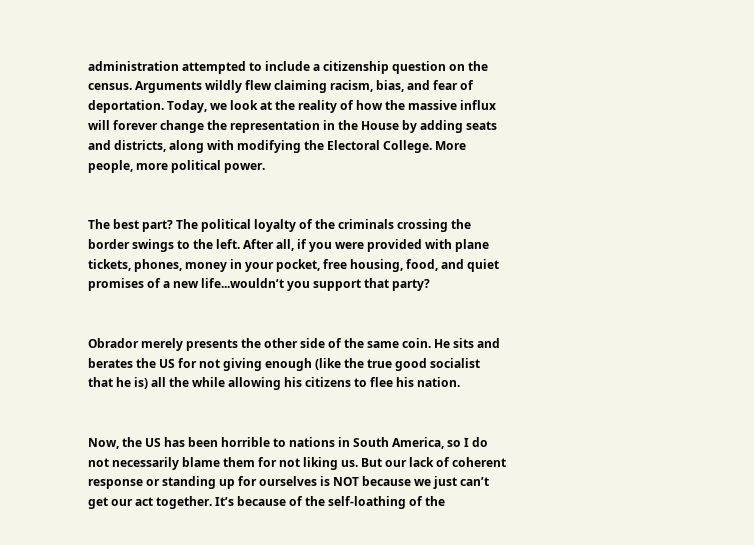administration attempted to include a citizenship question on the census. Arguments wildly flew claiming racism, bias, and fear of deportation. Today, we look at the reality of how the massive influx will forever change the representation in the House by adding seats and districts, along with modifying the Electoral College. More people, more political power.


The best part? The political loyalty of the criminals crossing the border swings to the left. After all, if you were provided with plane tickets, phones, money in your pocket, free housing, food, and quiet promises of a new life...wouldn’t you support that party?


Obrador merely presents the other side of the same coin. He sits and berates the US for not giving enough (like the true good socialist that he is) all the while allowing his citizens to flee his nation.


Now, the US has been horrible to nations in South America, so I do not necessarily blame them for not liking us. But our lack of coherent response or standing up for ourselves is NOT because we just can’t get our act together. It’s because of the self-loathing of the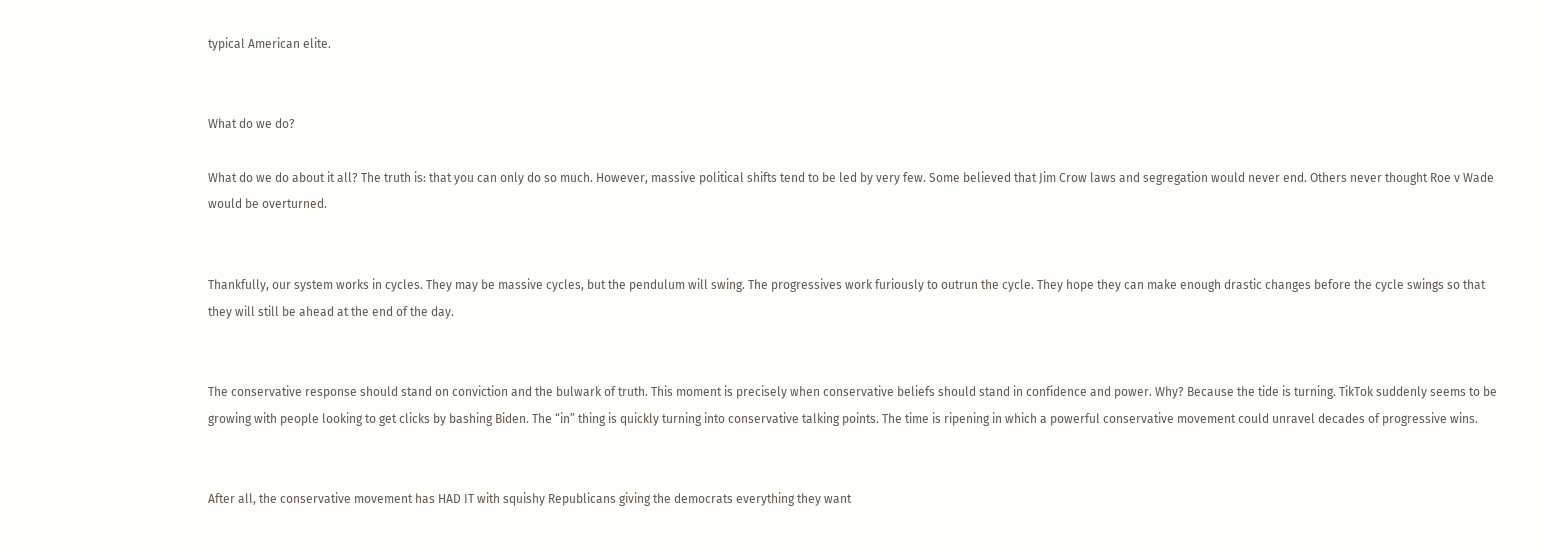typical American elite.


What do we do?

What do we do about it all? The truth is: that you can only do so much. However, massive political shifts tend to be led by very few. Some believed that Jim Crow laws and segregation would never end. Others never thought Roe v Wade would be overturned.


Thankfully, our system works in cycles. They may be massive cycles, but the pendulum will swing. The progressives work furiously to outrun the cycle. They hope they can make enough drastic changes before the cycle swings so that they will still be ahead at the end of the day.


The conservative response should stand on conviction and the bulwark of truth. This moment is precisely when conservative beliefs should stand in confidence and power. Why? Because the tide is turning. TikTok suddenly seems to be growing with people looking to get clicks by bashing Biden. The “in” thing is quickly turning into conservative talking points. The time is ripening in which a powerful conservative movement could unravel decades of progressive wins.


After all, the conservative movement has HAD IT with squishy Republicans giving the democrats everything they want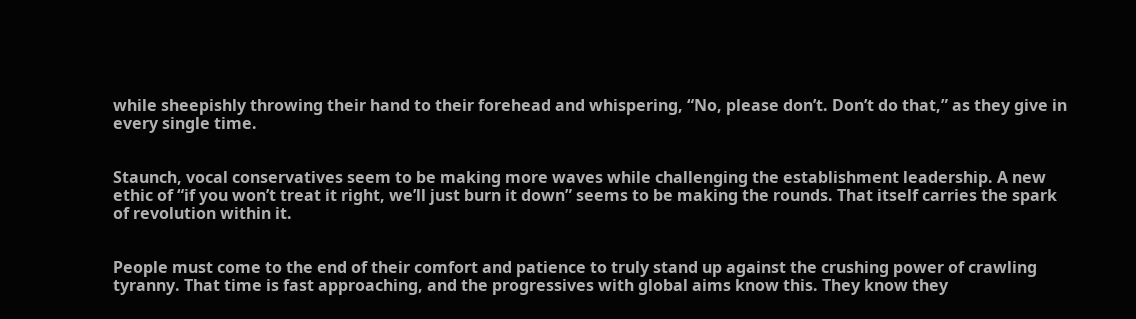while sheepishly throwing their hand to their forehead and whispering, “No, please don’t. Don’t do that,” as they give in every single time.


Staunch, vocal conservatives seem to be making more waves while challenging the establishment leadership. A new ethic of “if you won’t treat it right, we’ll just burn it down” seems to be making the rounds. That itself carries the spark of revolution within it.


People must come to the end of their comfort and patience to truly stand up against the crushing power of crawling tyranny. That time is fast approaching, and the progressives with global aims know this. They know they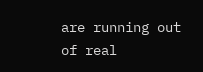are running out of real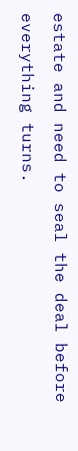estate and need to seal the deal before everything turns.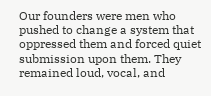Our founders were men who pushed to change a system that oppressed them and forced quiet submission upon them. They remained loud, vocal, and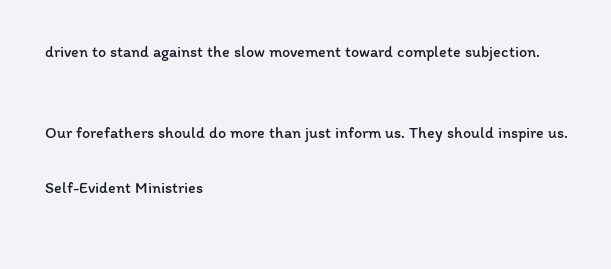driven to stand against the slow movement toward complete subjection.


Our forefathers should do more than just inform us. They should inspire us.

Self-Evident Ministries